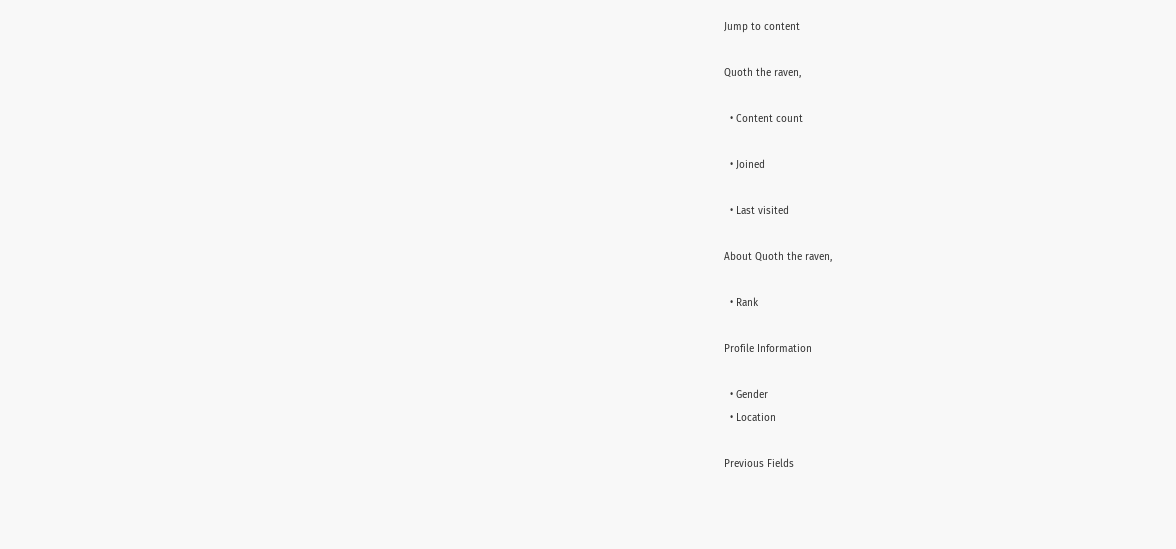Jump to content

Quoth the raven,

  • Content count

  • Joined

  • Last visited

About Quoth the raven,

  • Rank

Profile Information

  • Gender
  • Location

Previous Fields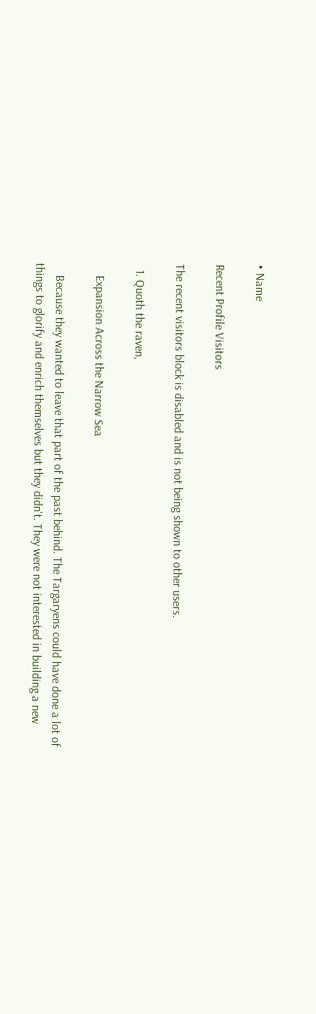• Name

Recent Profile Visitors

The recent visitors block is disabled and is not being shown to other users.

  1. Quoth the raven,

    Expansion Across the Narrow Sea

    Because they wanted to leave that part of the past behind. The Targaryens could have done a lot of things to glorify and enrich themselves but they didn't. They were not interested in building a new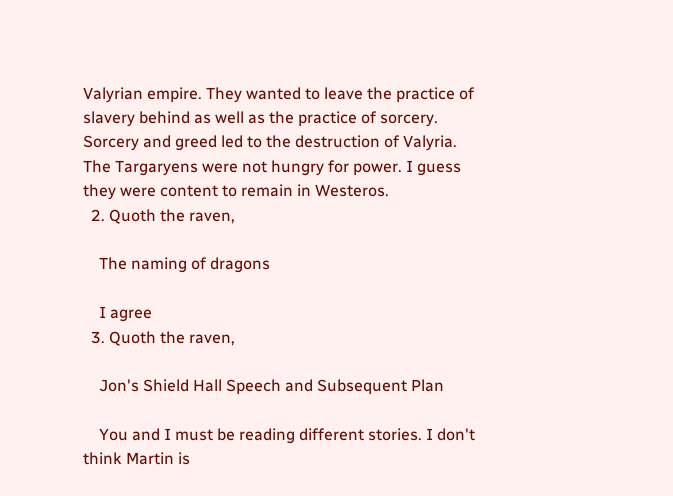Valyrian empire. They wanted to leave the practice of slavery behind as well as the practice of sorcery. Sorcery and greed led to the destruction of Valyria. The Targaryens were not hungry for power. I guess they were content to remain in Westeros.
  2. Quoth the raven,

    The naming of dragons

    I agree
  3. Quoth the raven,

    Jon's Shield Hall Speech and Subsequent Plan

    You and I must be reading different stories. I don't think Martin is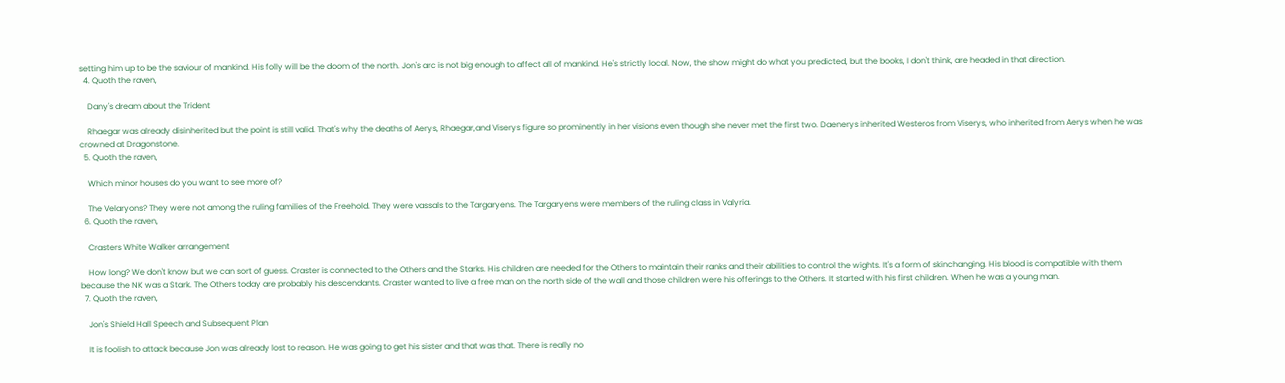setting him up to be the saviour of mankind. His folly will be the doom of the north. Jon's arc is not big enough to affect all of mankind. He's strictly local. Now, the show might do what you predicted, but the books, I don't think, are headed in that direction.
  4. Quoth the raven,

    Dany's dream about the Trident

    Rhaegar was already disinherited but the point is still valid. That's why the deaths of Aerys, Rhaegar,and Viserys figure so prominently in her visions even though she never met the first two. Daenerys inherited Westeros from Viserys, who inherited from Aerys when he was crowned at Dragonstone.
  5. Quoth the raven,

    Which minor houses do you want to see more of?

    The Velaryons? They were not among the ruling families of the Freehold. They were vassals to the Targaryens. The Targaryens were members of the ruling class in Valyria.
  6. Quoth the raven,

    Crasters White Walker arrangement

    How long? We don't know but we can sort of guess. Craster is connected to the Others and the Starks. His children are needed for the Others to maintain their ranks and their abilities to control the wights. It's a form of skinchanging. His blood is compatible with them because the NK was a Stark. The Others today are probably his descendants. Craster wanted to live a free man on the north side of the wall and those children were his offerings to the Others. It started with his first children. When he was a young man.
  7. Quoth the raven,

    Jon's Shield Hall Speech and Subsequent Plan

    It is foolish to attack because Jon was already lost to reason. He was going to get his sister and that was that. There is really no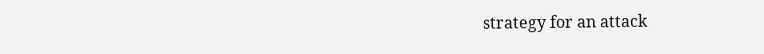strategy for an attack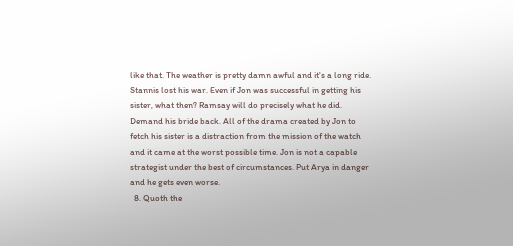like that. The weather is pretty damn awful and it's a long ride. Stannis lost his war. Even if Jon was successful in getting his sister, what then? Ramsay will do precisely what he did. Demand his bride back. All of the drama created by Jon to fetch his sister is a distraction from the mission of the watch and it came at the worst possible time. Jon is not a capable strategist under the best of circumstances. Put Arya in danger and he gets even worse.
  8. Quoth the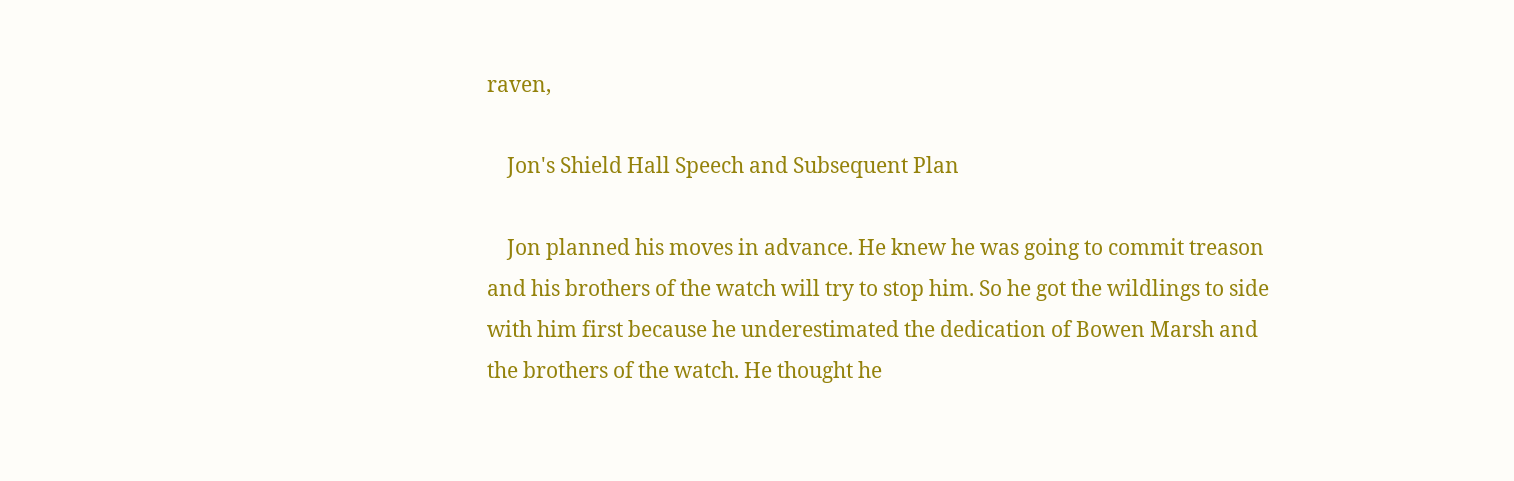raven,

    Jon's Shield Hall Speech and Subsequent Plan

    Jon planned his moves in advance. He knew he was going to commit treason and his brothers of the watch will try to stop him. So he got the wildlings to side with him first because he underestimated the dedication of Bowen Marsh and the brothers of the watch. He thought he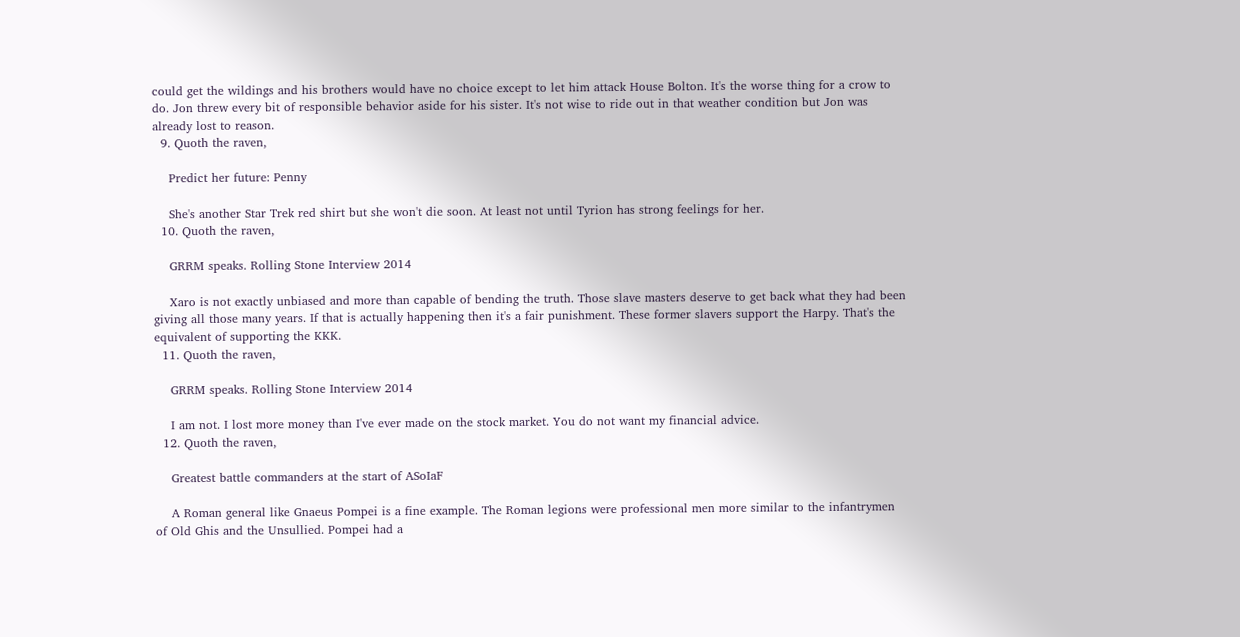could get the wildings and his brothers would have no choice except to let him attack House Bolton. It's the worse thing for a crow to do. Jon threw every bit of responsible behavior aside for his sister. It's not wise to ride out in that weather condition but Jon was already lost to reason.
  9. Quoth the raven,

    Predict her future: Penny

    She's another Star Trek red shirt but she won't die soon. At least not until Tyrion has strong feelings for her.
  10. Quoth the raven,

    GRRM speaks. Rolling Stone Interview 2014

    Xaro is not exactly unbiased and more than capable of bending the truth. Those slave masters deserve to get back what they had been giving all those many years. If that is actually happening then it's a fair punishment. These former slavers support the Harpy. That's the equivalent of supporting the KKK.
  11. Quoth the raven,

    GRRM speaks. Rolling Stone Interview 2014

    I am not. I lost more money than I've ever made on the stock market. You do not want my financial advice.
  12. Quoth the raven,

    Greatest battle commanders at the start of ASoIaF

    A Roman general like Gnaeus Pompei is a fine example. The Roman legions were professional men more similar to the infantrymen of Old Ghis and the Unsullied. Pompei had a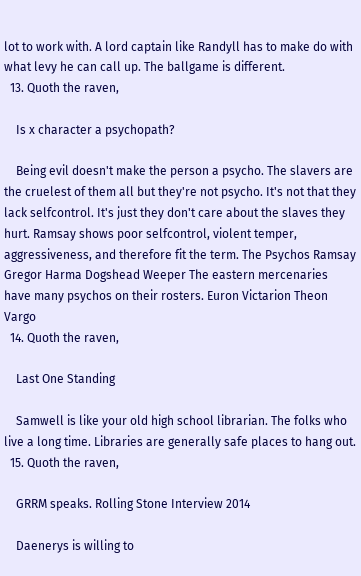lot to work with. A lord captain like Randyll has to make do with what levy he can call up. The ballgame is different.
  13. Quoth the raven,

    Is x character a psychopath?

    Being evil doesn't make the person a psycho. The slavers are the cruelest of them all but they're not psycho. It's not that they lack selfcontrol. It's just they don't care about the slaves they hurt. Ramsay shows poor selfcontrol, violent temper, aggressiveness, and therefore fit the term. The Psychos Ramsay Gregor Harma Dogshead Weeper The eastern mercenaries have many psychos on their rosters. Euron Victarion Theon Vargo
  14. Quoth the raven,

    Last One Standing

    Samwell is like your old high school librarian. The folks who live a long time. Libraries are generally safe places to hang out.
  15. Quoth the raven,

    GRRM speaks. Rolling Stone Interview 2014

    Daenerys is willing to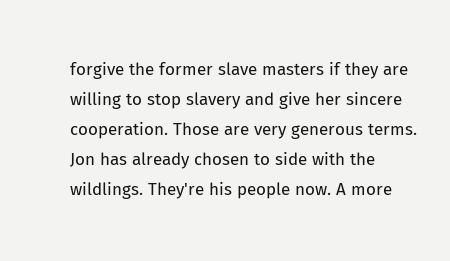forgive the former slave masters if they are willing to stop slavery and give her sincere cooperation. Those are very generous terms. Jon has already chosen to side with the wildlings. They're his people now. A more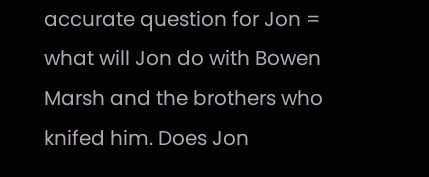accurate question for Jon = what will Jon do with Bowen Marsh and the brothers who knifed him. Does Jon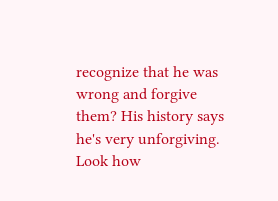recognize that he was wrong and forgive them? His history says he's very unforgiving. Look how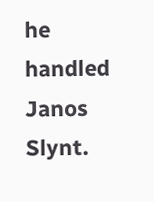he handled Janos Slynt.